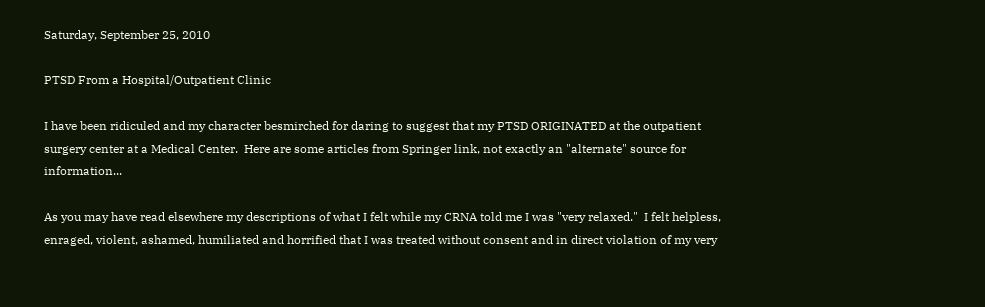Saturday, September 25, 2010

PTSD From a Hospital/Outpatient Clinic

I have been ridiculed and my character besmirched for daring to suggest that my PTSD ORIGINATED at the outpatient surgery center at a Medical Center.  Here are some articles from Springer link, not exactly an "alternate" source for information...

As you may have read elsewhere my descriptions of what I felt while my CRNA told me I was "very relaxed."  I felt helpless, enraged, violent, ashamed, humiliated and horrified that I was treated without consent and in direct violation of my very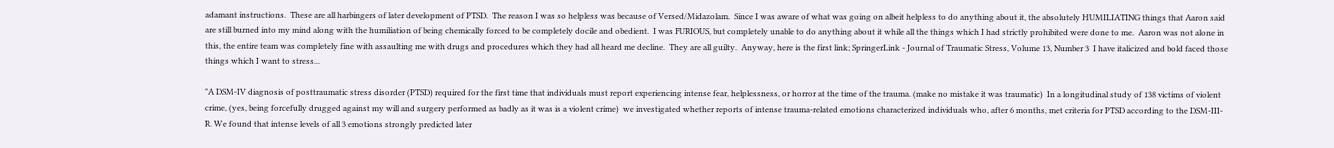adamant instructions.  These are all harbingers of later development of PTSD.  The reason I was so helpless was because of Versed/Midazolam.  Since I was aware of what was going on albeit helpless to do anything about it, the absolutely HUMILIATING things that Aaron said are still burned into my mind along with the humiliation of being chemically forced to be completely docile and obedient.  I was FURIOUS, but completely unable to do anything about it while all the things which I had strictly prohibited were done to me.  Aaron was not alone in this, the entire team was completely fine with assaulting me with drugs and procedures which they had all heard me decline.  They are all guilty.  Anyway, here is the first link; SpringerLink - Journal of Traumatic Stress, Volume 13, Number 3  I have italicized and bold faced those things which I want to stress...

"A DSM-IV diagnosis of posttraumatic stress disorder (PTSD) required for the first time that individuals must report experiencing intense fear, helplessness, or horror at the time of the trauma. (make no mistake it was traumatic)  In a longitudinal study of 138 victims of violent crime, (yes, being forcefully drugged against my will and surgery performed as badly as it was is a violent crime)  we investigated whether reports of intense trauma-related emotions characterized individuals who, after 6 months, met criteria for PTSD according to the DSM-III-R. We found that intense levels of all 3 emotions strongly predicted later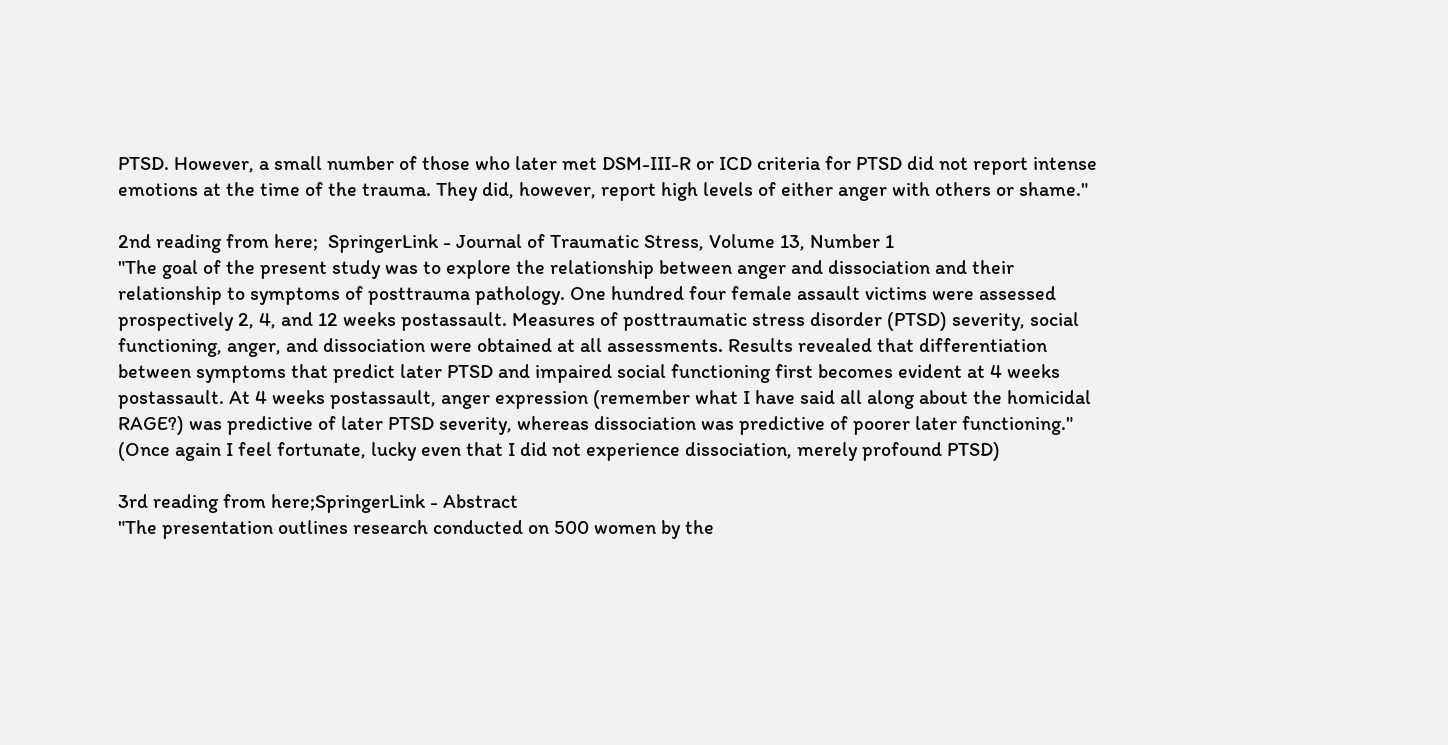PTSD. However, a small number of those who later met DSM-III-R or ICD criteria for PTSD did not report intense emotions at the time of the trauma. They did, however, report high levels of either anger with others or shame."

2nd reading from here;  SpringerLink - Journal of Traumatic Stress, Volume 13, Number 1
"The goal of the present study was to explore the relationship between anger and dissociation and their relationship to symptoms of posttrauma pathology. One hundred four female assault victims were assessed prospectively 2, 4, and 12 weeks postassault. Measures of posttraumatic stress disorder (PTSD) severity, social functioning, anger, and dissociation were obtained at all assessments. Results revealed that differentiation between symptoms that predict later PTSD and impaired social functioning first becomes evident at 4 weeks postassault. At 4 weeks postassault, anger expression (remember what I have said all along about the homicidal RAGE?) was predictive of later PTSD severity, whereas dissociation was predictive of poorer later functioning."  (Once again I feel fortunate, lucky even that I did not experience dissociation, merely profound PTSD)

3rd reading from here;SpringerLink - Abstract
"The presentation outlines research conducted on 500 women by the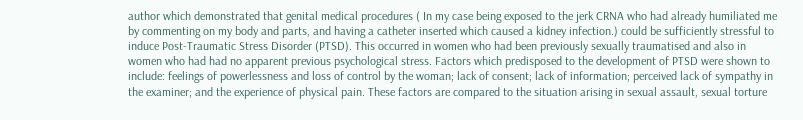author which demonstrated that genital medical procedures ( In my case being exposed to the jerk CRNA who had already humiliated me by commenting on my body and parts, and having a catheter inserted which caused a kidney infection.) could be sufficiently stressful to induce Post-Traumatic Stress Disorder (PTSD). This occurred in women who had been previously sexually traumatised and also in women who had had no apparent previous psychological stress. Factors which predisposed to the development of PTSD were shown to include: feelings of powerlessness and loss of control by the woman; lack of consent; lack of information; perceived lack of sympathy in the examiner; and the experience of physical pain. These factors are compared to the situation arising in sexual assault, sexual torture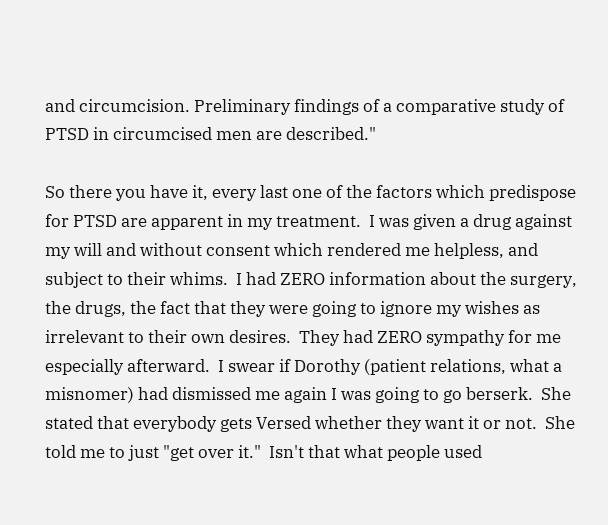and circumcision. Preliminary findings of a comparative study of PTSD in circumcised men are described."

So there you have it, every last one of the factors which predispose for PTSD are apparent in my treatment.  I was given a drug against my will and without consent which rendered me helpless, and subject to their whims.  I had ZERO information about the surgery, the drugs, the fact that they were going to ignore my wishes as irrelevant to their own desires.  They had ZERO sympathy for me especially afterward.  I swear if Dorothy (patient relations, what a misnomer) had dismissed me again I was going to go berserk.  She stated that everybody gets Versed whether they want it or not.  She told me to just "get over it."  Isn't that what people used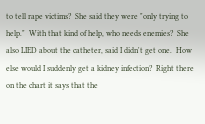to tell rape victims?  She said they were "only trying to help."  With that kind of help, who needs enemies?  She also LIED about the catheter, said I didn't get one.  How else would I suddenly get a kidney infection?  Right there on the chart it says that the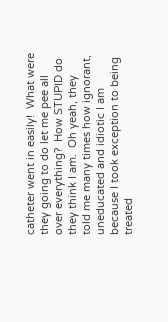catheter went in easily!  What were they going to do let me pee all over everything?  How STUPID do they think I am.  Oh yeah, they told me many times how ignorant, uneducated and idiotic I am because I took exception to being treated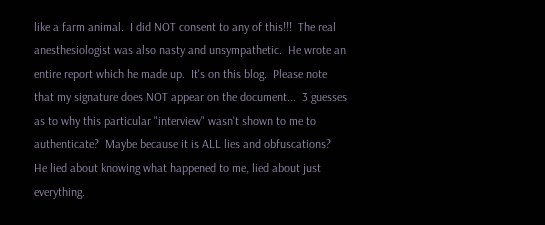like a farm animal.  I did NOT consent to any of this!!!  The real anesthesiologist was also nasty and unsympathetic.  He wrote an entire report which he made up.  It's on this blog.  Please note that my signature does NOT appear on the document...  3 guesses as to why this particular "interview" wasn't shown to me to authenticate?  Maybe because it is ALL lies and obfuscations?  He lied about knowing what happened to me, lied about just everything.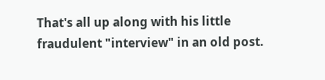That's all up along with his little fraudulent "interview" in an old post.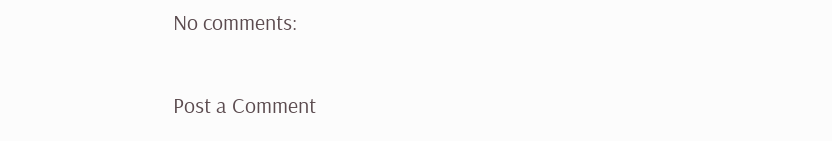No comments:

Post a Comment